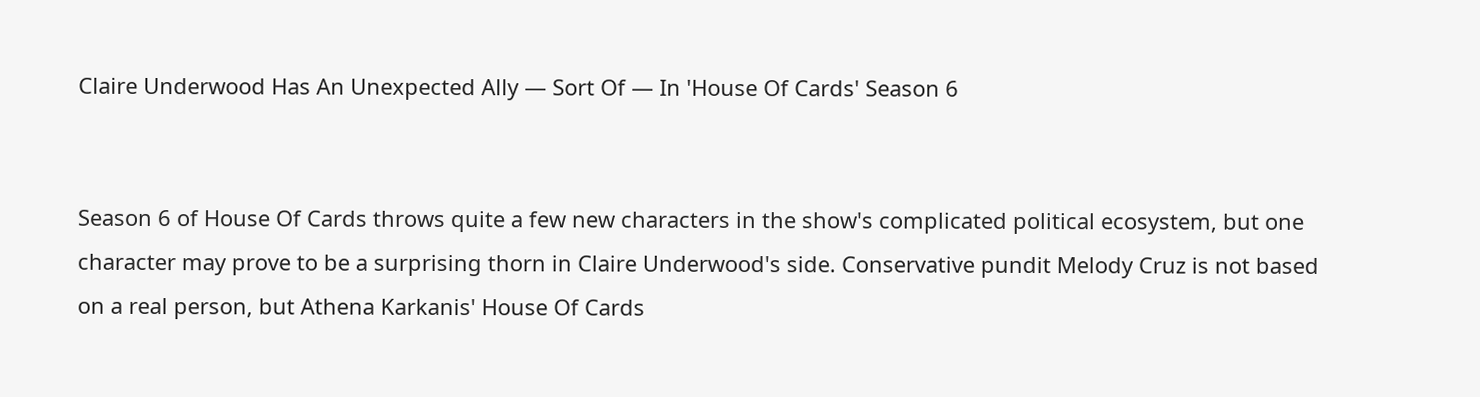Claire Underwood Has An Unexpected Ally — Sort Of — In 'House Of Cards' Season 6


Season 6 of House Of Cards throws quite a few new characters in the show's complicated political ecosystem, but one character may prove to be a surprising thorn in Claire Underwood's side. Conservative pundit Melody Cruz is not based on a real person, but Athena Karkanis' House Of Cards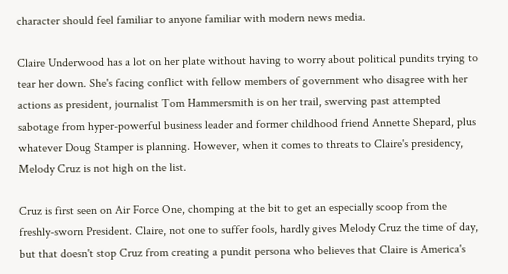character should feel familiar to anyone familiar with modern news media.

Claire Underwood has a lot on her plate without having to worry about political pundits trying to tear her down. She's facing conflict with fellow members of government who disagree with her actions as president, journalist Tom Hammersmith is on her trail, swerving past attempted sabotage from hyper-powerful business leader and former childhood friend Annette Shepard, plus whatever Doug Stamper is planning. However, when it comes to threats to Claire's presidency, Melody Cruz is not high on the list.

Cruz is first seen on Air Force One, chomping at the bit to get an especially scoop from the freshly-sworn President. Claire, not one to suffer fools, hardly gives Melody Cruz the time of day, but that doesn't stop Cruz from creating a pundit persona who believes that Claire is America's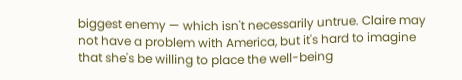biggest enemy — which isn't necessarily untrue. Claire may not have a problem with America, but it's hard to imagine that she's be willing to place the well-being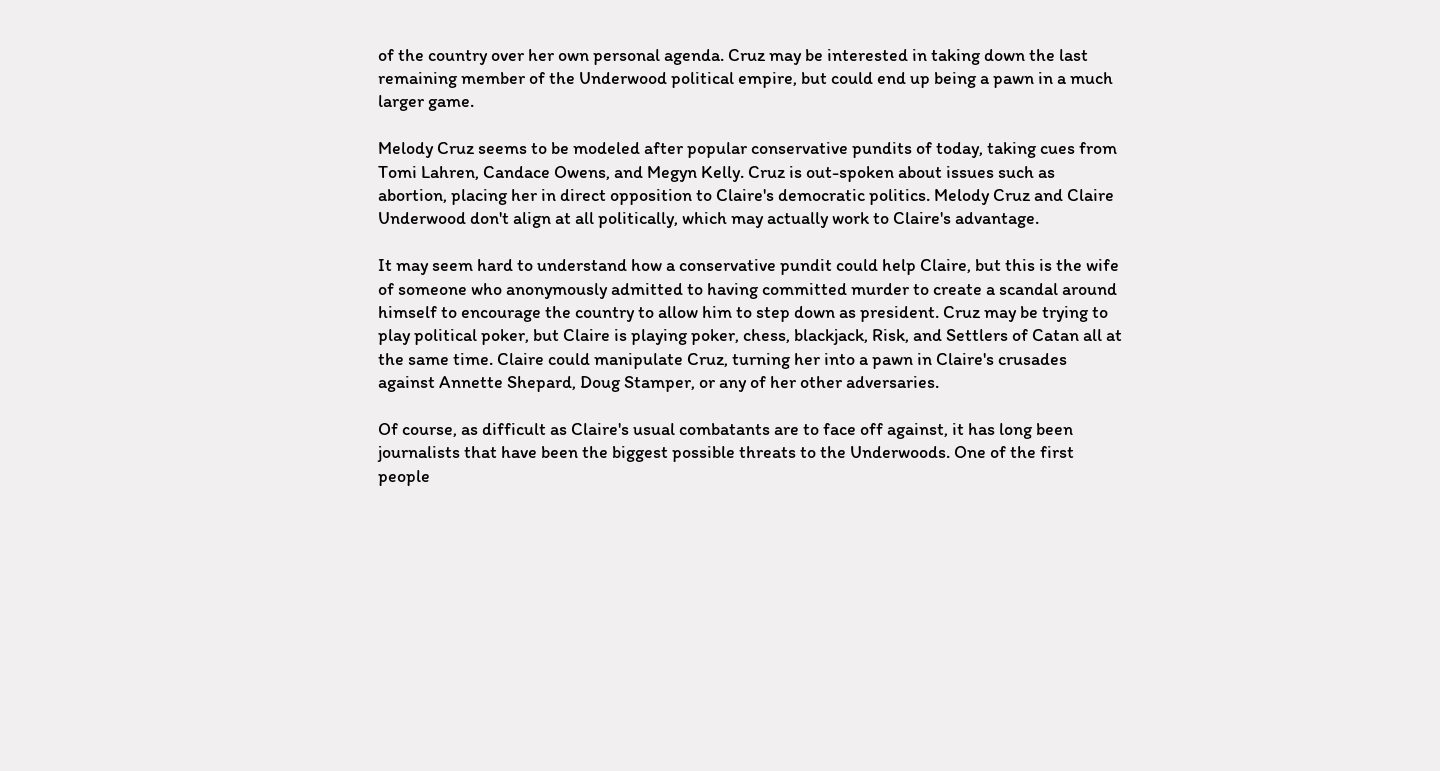of the country over her own personal agenda. Cruz may be interested in taking down the last remaining member of the Underwood political empire, but could end up being a pawn in a much larger game.

Melody Cruz seems to be modeled after popular conservative pundits of today, taking cues from Tomi Lahren, Candace Owens, and Megyn Kelly. Cruz is out-spoken about issues such as abortion, placing her in direct opposition to Claire's democratic politics. Melody Cruz and Claire Underwood don't align at all politically, which may actually work to Claire's advantage.

It may seem hard to understand how a conservative pundit could help Claire, but this is the wife of someone who anonymously admitted to having committed murder to create a scandal around himself to encourage the country to allow him to step down as president. Cruz may be trying to play political poker, but Claire is playing poker, chess, blackjack, Risk, and Settlers of Catan all at the same time. Claire could manipulate Cruz, turning her into a pawn in Claire's crusades against Annette Shepard, Doug Stamper, or any of her other adversaries.

Of course, as difficult as Claire's usual combatants are to face off against, it has long been journalists that have been the biggest possible threats to the Underwoods. One of the first people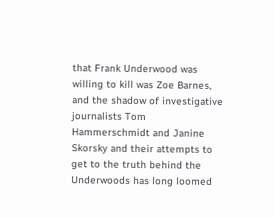that Frank Underwood was willing to kill was Zoe Barnes, and the shadow of investigative journalists Tom Hammerschmidt and Janine Skorsky and their attempts to get to the truth behind the Underwoods has long loomed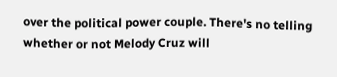over the political power couple. There's no telling whether or not Melody Cruz will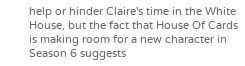help or hinder Claire's time in the White House, but the fact that House Of Cards is making room for a new character in Season 6 suggests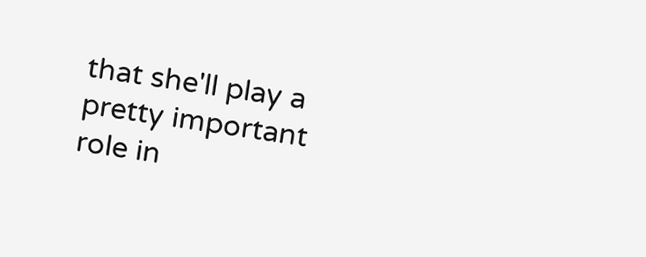that she'll play a pretty important role in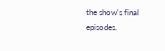the show's final episodes.